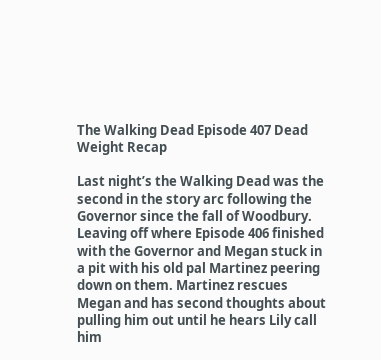The Walking Dead Episode 407 Dead Weight Recap

Last night’s the Walking Dead was the second in the story arc following the Governor since the fall of Woodbury. Leaving off where Episode 406 finished with the Governor and Megan stuck in a pit with his old pal Martinez peering down on them. Martinez rescues Megan and has second thoughts about pulling him out until he hears Lily call him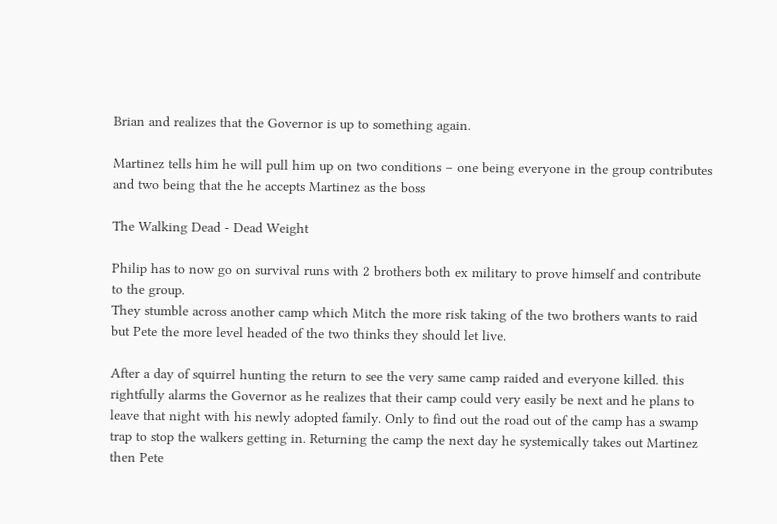Brian and realizes that the Governor is up to something again.

Martinez tells him he will pull him up on two conditions – one being everyone in the group contributes and two being that the he accepts Martinez as the boss

The Walking Dead - Dead Weight

Philip has to now go on survival runs with 2 brothers both ex military to prove himself and contribute to the group.
They stumble across another camp which Mitch the more risk taking of the two brothers wants to raid but Pete the more level headed of the two thinks they should let live.

After a day of squirrel hunting the return to see the very same camp raided and everyone killed. this rightfully alarms the Governor as he realizes that their camp could very easily be next and he plans to leave that night with his newly adopted family. Only to find out the road out of the camp has a swamp trap to stop the walkers getting in. Returning the camp the next day he systemically takes out Martinez then Pete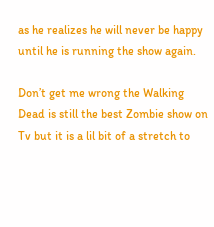as he realizes he will never be happy until he is running the show again.

Don’t get me wrong the Walking Dead is still the best Zombie show on Tv but it is a lil bit of a stretch to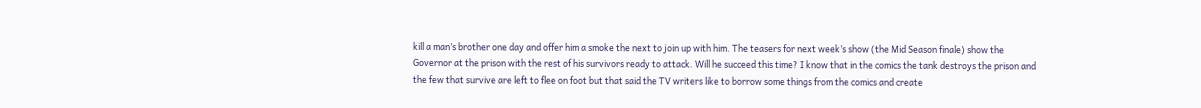kill a man’s brother one day and offer him a smoke the next to join up with him. The teasers for next week’s show (the Mid Season finale) show the Governor at the prison with the rest of his survivors ready to attack. Will he succeed this time? I know that in the comics the tank destroys the prison and the few that survive are left to flee on foot but that said the TV writers like to borrow some things from the comics and create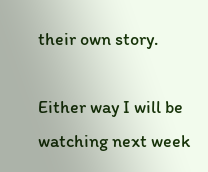their own story.

Either way I will be watching next week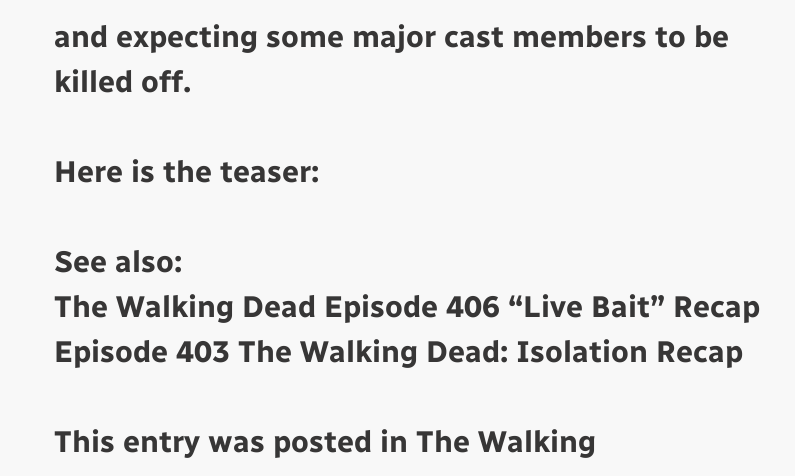and expecting some major cast members to be killed off.

Here is the teaser:

See also:
The Walking Dead Episode 406 “Live Bait” Recap
Episode 403 The Walking Dead: Isolation Recap

This entry was posted in The Walking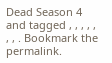Dead Season 4 and tagged , , , , , , , . Bookmark the permalink.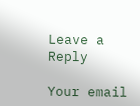Leave a Reply

Your email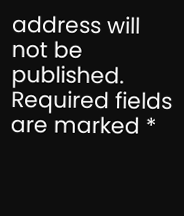address will not be published. Required fields are marked *